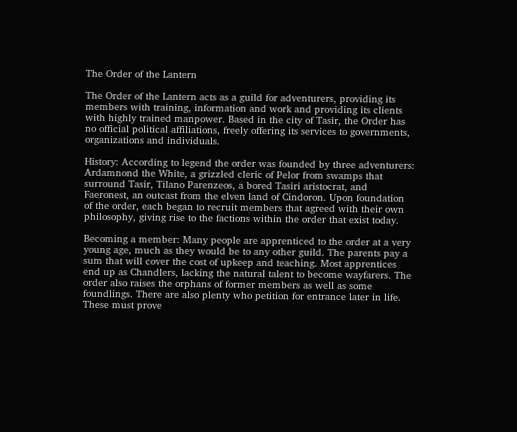The Order of the Lantern

The Order of the Lantern acts as a guild for adventurers, providing its members with training, information and work and providing its clients with highly trained manpower. Based in the city of Tasir, the Order has no official political affiliations, freely offering its services to governments, organizations and individuals.

History: According to legend the order was founded by three adventurers: Ardamnond the White, a grizzled cleric of Pelor from swamps that surround Tasir, Tilano Parenzeos, a bored Tasiri aristocrat, and Faeronest, an outcast from the elven land of Cindoron. Upon foundation of the order, each began to recruit members that agreed with their own philosophy, giving rise to the factions within the order that exist today.

Becoming a member: Many people are apprenticed to the order at a very young age, much as they would be to any other guild. The parents pay a sum that will cover the cost of upkeep and teaching. Most apprentices end up as Chandlers, lacking the natural talent to become wayfarers. The order also raises the orphans of former members as well as some foundlings. There are also plenty who petition for entrance later in life. These must prove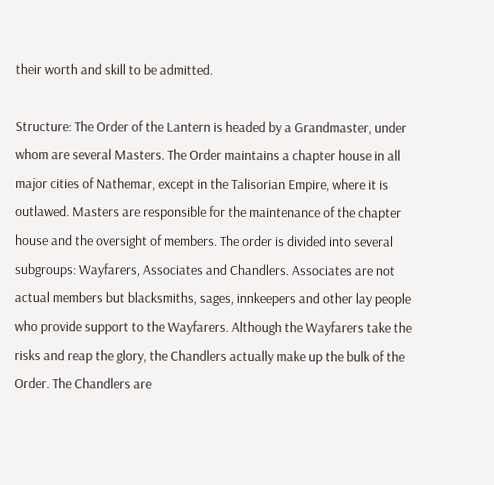their worth and skill to be admitted.

Structure: The Order of the Lantern is headed by a Grandmaster, under whom are several Masters. The Order maintains a chapter house in all major cities of Nathemar, except in the Talisorian Empire, where it is outlawed. Masters are responsible for the maintenance of the chapter house and the oversight of members. The order is divided into several subgroups: Wayfarers, Associates and Chandlers. Associates are not actual members but blacksmiths, sages, innkeepers and other lay people who provide support to the Wayfarers. Although the Wayfarers take the risks and reap the glory, the Chandlers actually make up the bulk of the Order. The Chandlers are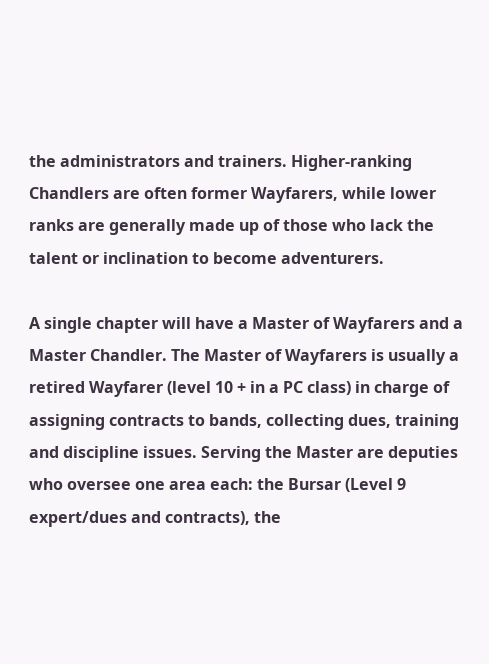the administrators and trainers. Higher-ranking Chandlers are often former Wayfarers, while lower ranks are generally made up of those who lack the talent or inclination to become adventurers.

A single chapter will have a Master of Wayfarers and a Master Chandler. The Master of Wayfarers is usually a retired Wayfarer (level 10 + in a PC class) in charge of assigning contracts to bands, collecting dues, training and discipline issues. Serving the Master are deputies who oversee one area each: the Bursar (Level 9 expert/dues and contracts), the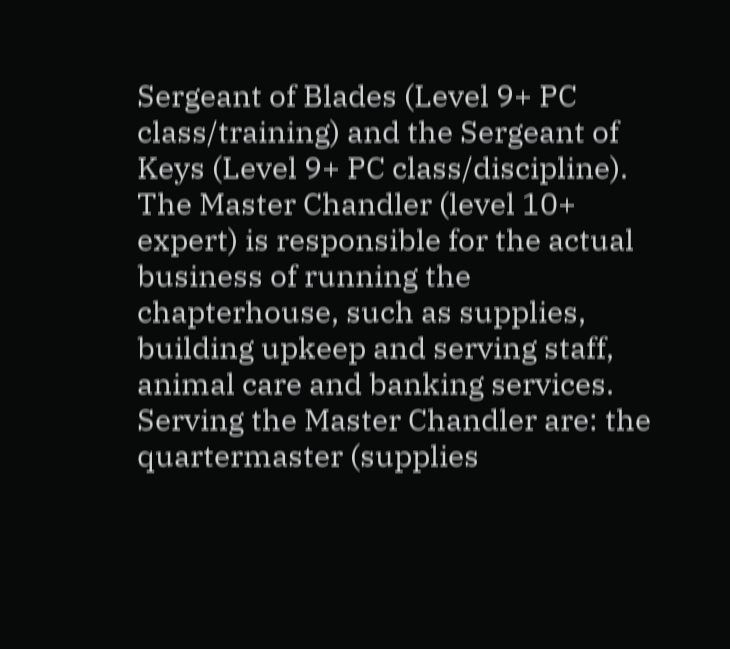Sergeant of Blades (Level 9+ PC class/training) and the Sergeant of Keys (Level 9+ PC class/discipline). The Master Chandler (level 10+ expert) is responsible for the actual business of running the chapterhouse, such as supplies, building upkeep and serving staff, animal care and banking services. Serving the Master Chandler are: the quartermaster (supplies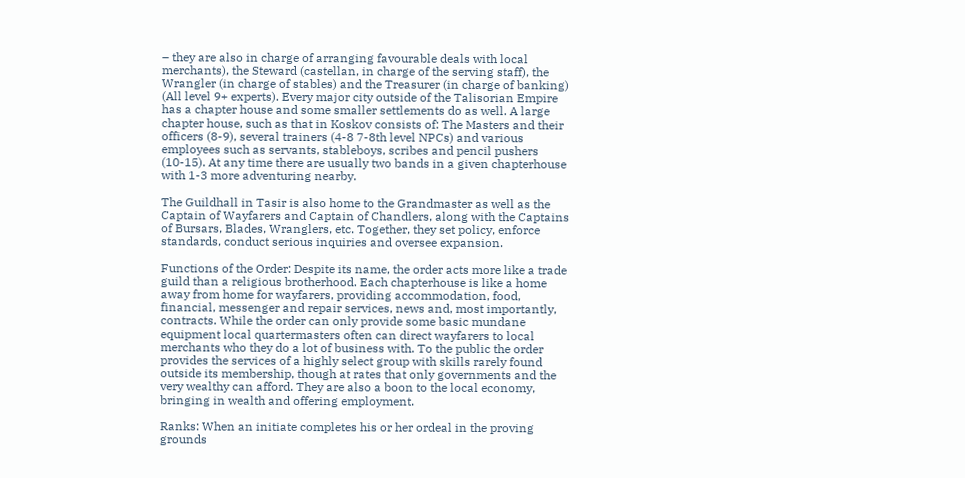– they are also in charge of arranging favourable deals with local merchants), the Steward (castellan, in charge of the serving staff), the Wrangler (in charge of stables) and the Treasurer (in charge of banking) (All level 9+ experts). Every major city outside of the Talisorian Empire has a chapter house and some smaller settlements do as well. A large chapter house, such as that in Koskov consists of: The Masters and their officers (8-9), several trainers (4-8 7-8th level NPCs) and various employees such as servants, stableboys, scribes and pencil pushers (10-15). At any time there are usually two bands in a given chapterhouse with 1-3 more adventuring nearby.

The Guildhall in Tasir is also home to the Grandmaster as well as the Captain of Wayfarers and Captain of Chandlers, along with the Captains of Bursars, Blades, Wranglers, etc. Together, they set policy, enforce standards, conduct serious inquiries and oversee expansion.

Functions of the Order: Despite its name, the order acts more like a trade guild than a religious brotherhood. Each chapterhouse is like a home away from home for wayfarers, providing accommodation, food, financial, messenger and repair services, news and, most importantly, contracts. While the order can only provide some basic mundane equipment local quartermasters often can direct wayfarers to local merchants who they do a lot of business with. To the public the order provides the services of a highly select group with skills rarely found outside its membership, though at rates that only governments and the very wealthy can afford. They are also a boon to the local economy, bringing in wealth and offering employment.

Ranks: When an initiate completes his or her ordeal in the proving grounds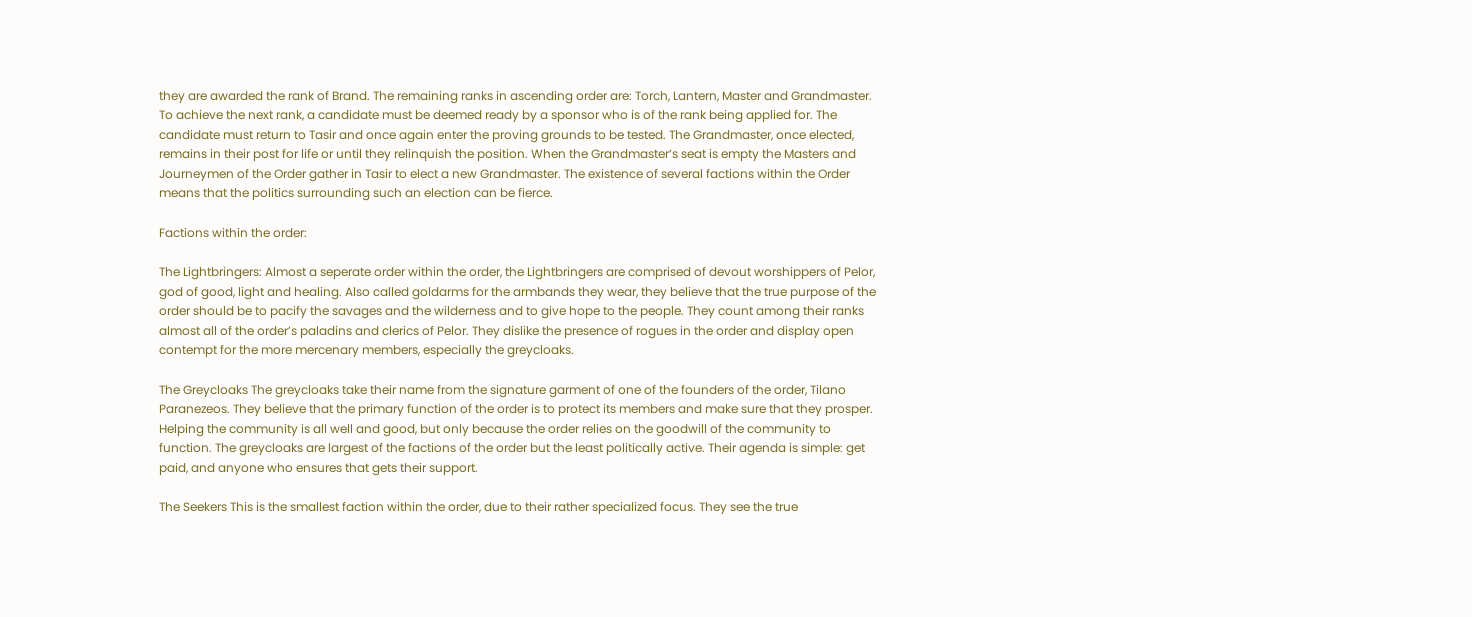they are awarded the rank of Brand. The remaining ranks in ascending order are: Torch, Lantern, Master and Grandmaster. To achieve the next rank, a candidate must be deemed ready by a sponsor who is of the rank being applied for. The candidate must return to Tasir and once again enter the proving grounds to be tested. The Grandmaster, once elected, remains in their post for life or until they relinquish the position. When the Grandmaster’s seat is empty the Masters and Journeymen of the Order gather in Tasir to elect a new Grandmaster. The existence of several factions within the Order means that the politics surrounding such an election can be fierce.

Factions within the order:

The Lightbringers: Almost a seperate order within the order, the Lightbringers are comprised of devout worshippers of Pelor, god of good, light and healing. Also called goldarms for the armbands they wear, they believe that the true purpose of the order should be to pacify the savages and the wilderness and to give hope to the people. They count among their ranks almost all of the order’s paladins and clerics of Pelor. They dislike the presence of rogues in the order and display open contempt for the more mercenary members, especially the greycloaks.

The Greycloaks The greycloaks take their name from the signature garment of one of the founders of the order, Tilano Paranezeos. They believe that the primary function of the order is to protect its members and make sure that they prosper. Helping the community is all well and good, but only because the order relies on the goodwill of the community to function. The greycloaks are largest of the factions of the order but the least politically active. Their agenda is simple: get paid, and anyone who ensures that gets their support.

The Seekers This is the smallest faction within the order, due to their rather specialized focus. They see the true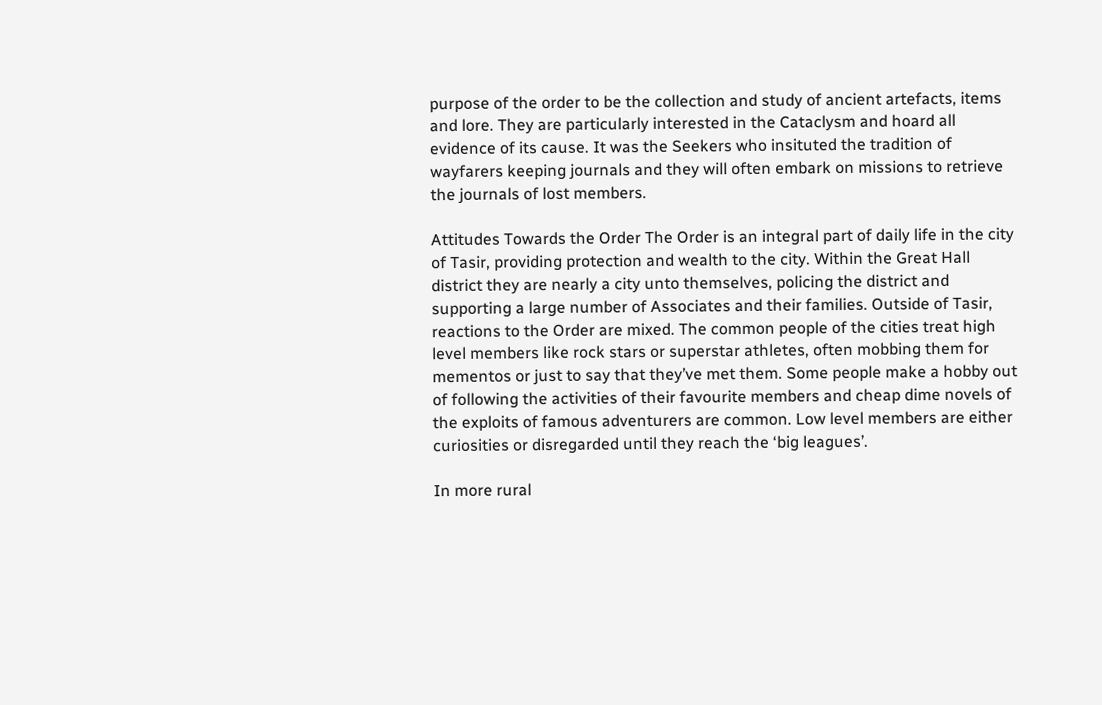purpose of the order to be the collection and study of ancient artefacts, items and lore. They are particularly interested in the Cataclysm and hoard all evidence of its cause. It was the Seekers who insituted the tradition of wayfarers keeping journals and they will often embark on missions to retrieve the journals of lost members.

Attitudes Towards the Order The Order is an integral part of daily life in the city of Tasir, providing protection and wealth to the city. Within the Great Hall district they are nearly a city unto themselves, policing the district and supporting a large number of Associates and their families. Outside of Tasir, reactions to the Order are mixed. The common people of the cities treat high level members like rock stars or superstar athletes, often mobbing them for mementos or just to say that they’ve met them. Some people make a hobby out of following the activities of their favourite members and cheap dime novels of the exploits of famous adventurers are common. Low level members are either curiosities or disregarded until they reach the ‘big leagues’.

In more rural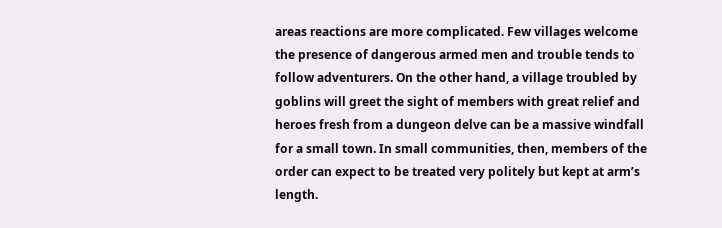areas reactions are more complicated. Few villages welcome the presence of dangerous armed men and trouble tends to follow adventurers. On the other hand, a village troubled by goblins will greet the sight of members with great relief and heroes fresh from a dungeon delve can be a massive windfall for a small town. In small communities, then, members of the order can expect to be treated very politely but kept at arm’s length.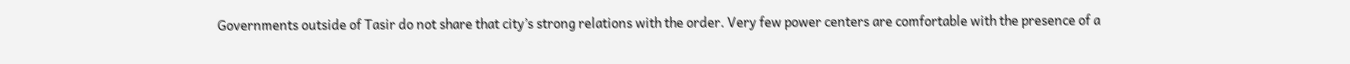Governments outside of Tasir do not share that city’s strong relations with the order. Very few power centers are comfortable with the presence of a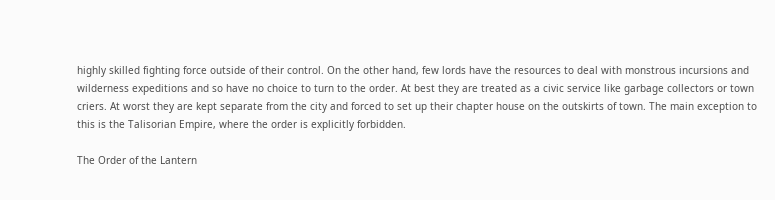highly skilled fighting force outside of their control. On the other hand, few lords have the resources to deal with monstrous incursions and wilderness expeditions and so have no choice to turn to the order. At best they are treated as a civic service like garbage collectors or town criers. At worst they are kept separate from the city and forced to set up their chapter house on the outskirts of town. The main exception to this is the Talisorian Empire, where the order is explicitly forbidden.

The Order of the Lantern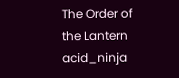The Order of the Lantern acid_ninja